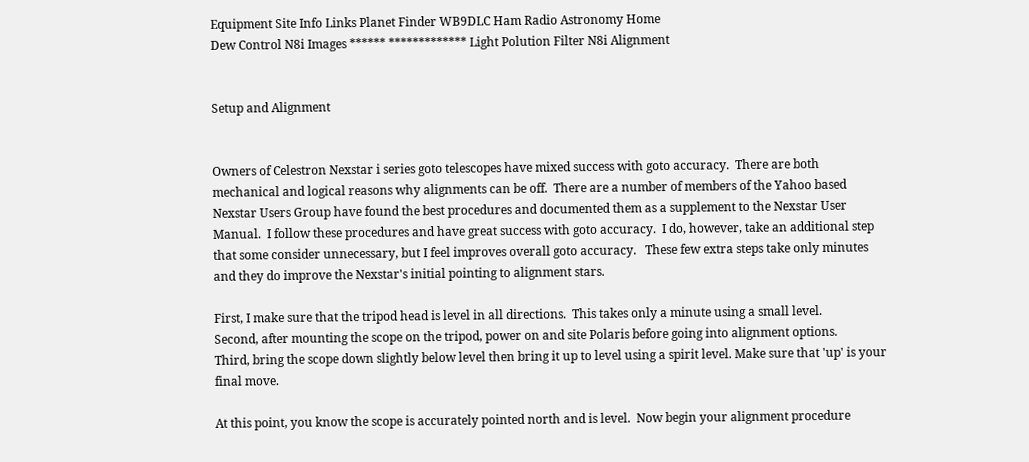Equipment Site Info Links Planet Finder WB9DLC Ham Radio Astronomy Home
Dew Control N8i Images ****** ************* Light Polution Filter N8i Alignment


Setup and Alignment


Owners of Celestron Nexstar i series goto telescopes have mixed success with goto accuracy.  There are both mechanical and logical reasons why alignments can be off.  There are a number of members of the Yahoo based Nexstar Users Group have found the best procedures and documented them as a supplement to the Nexstar User Manual.  I follow these procedures and have great success with goto accuracy.  I do, however, take an additional step that some consider unnecessary, but I feel improves overall goto accuracy.   These few extra steps take only minutes and they do improve the Nexstar's initial pointing to alignment stars.

First, I make sure that the tripod head is level in all directions.  This takes only a minute using a small level.
Second, after mounting the scope on the tripod, power on and site Polaris before going into alignment options.
Third, bring the scope down slightly below level then bring it up to level using a spirit level. Make sure that 'up' is your final move.

At this point, you know the scope is accurately pointed north and is level.  Now begin your alignment procedure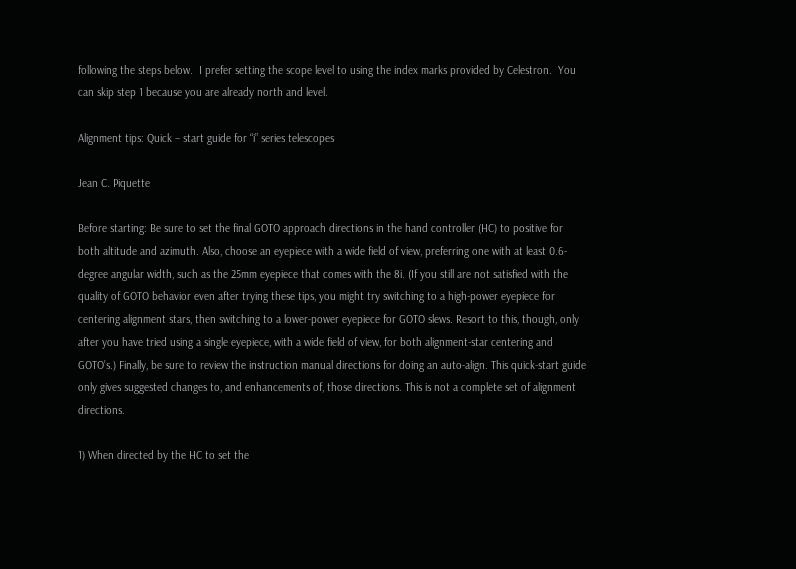following the steps below.  I prefer setting the scope level to using the index marks provided by Celestron.  You can skip step 1 because you are already north and level.

Alignment tips: Quick – start guide for “i” series telescopes

Jean C. Piquette

Before starting: Be sure to set the final GOTO approach directions in the hand controller (HC) to positive for both altitude and azimuth. Also, choose an eyepiece with a wide field of view, preferring one with at least 0.6-degree angular width, such as the 25mm eyepiece that comes with the 8i. (If you still are not satisfied with the quality of GOTO behavior even after trying these tips, you might try switching to a high-power eyepiece for centering alignment stars, then switching to a lower-power eyepiece for GOTO slews. Resort to this, though, only after you have tried using a single eyepiece, with a wide field of view, for both alignment-star centering and GOTO’s.) Finally, be sure to review the instruction manual directions for doing an auto-align. This quick-start guide only gives suggested changes to, and enhancements of, those directions. This is not a complete set of alignment directions.

1) When directed by the HC to set the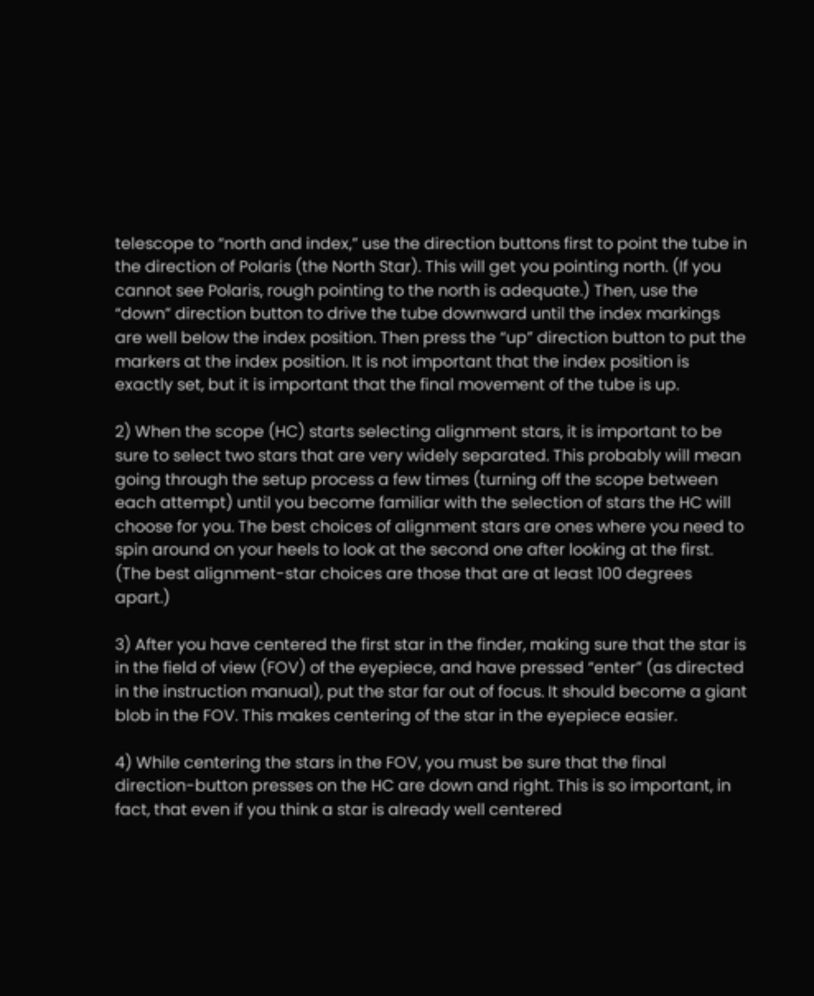telescope to “north and index,” use the direction buttons first to point the tube in the direction of Polaris (the North Star). This will get you pointing north. (If you cannot see Polaris, rough pointing to the north is adequate.) Then, use the “down” direction button to drive the tube downward until the index markings are well below the index position. Then press the “up” direction button to put the markers at the index position. It is not important that the index position is exactly set, but it is important that the final movement of the tube is up.

2) When the scope (HC) starts selecting alignment stars, it is important to be sure to select two stars that are very widely separated. This probably will mean going through the setup process a few times (turning off the scope between each attempt) until you become familiar with the selection of stars the HC will choose for you. The best choices of alignment stars are ones where you need to spin around on your heels to look at the second one after looking at the first. (The best alignment-star choices are those that are at least 100 degrees apart.)

3) After you have centered the first star in the finder, making sure that the star is in the field of view (FOV) of the eyepiece, and have pressed “enter” (as directed in the instruction manual), put the star far out of focus. It should become a giant blob in the FOV. This makes centering of the star in the eyepiece easier.

4) While centering the stars in the FOV, you must be sure that the final direction-button presses on the HC are down and right. This is so important, in fact, that even if you think a star is already well centered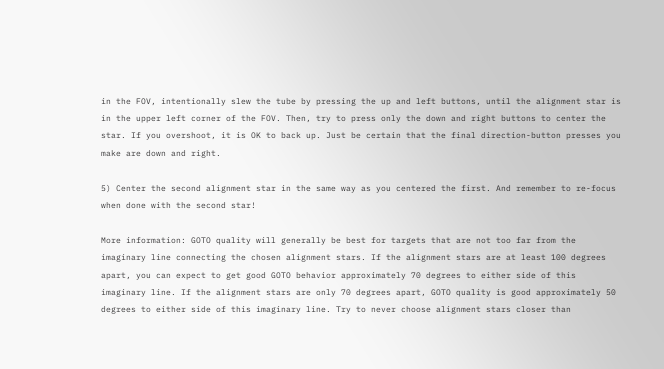in the FOV, intentionally slew the tube by pressing the up and left buttons, until the alignment star is in the upper left corner of the FOV. Then, try to press only the down and right buttons to center the star. If you overshoot, it is OK to back up. Just be certain that the final direction-button presses you make are down and right.

5) Center the second alignment star in the same way as you centered the first. And remember to re-focus when done with the second star!

More information: GOTO quality will generally be best for targets that are not too far from the imaginary line connecting the chosen alignment stars. If the alignment stars are at least 100 degrees apart, you can expect to get good GOTO behavior approximately 70 degrees to either side of this imaginary line. If the alignment stars are only 70 degrees apart, GOTO quality is good approximately 50 degrees to either side of this imaginary line. Try to never choose alignment stars closer than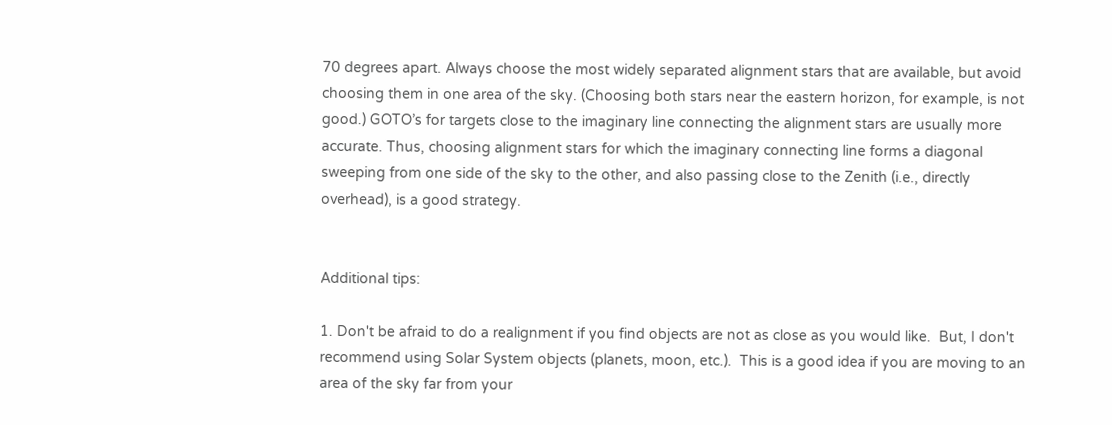70 degrees apart. Always choose the most widely separated alignment stars that are available, but avoid choosing them in one area of the sky. (Choosing both stars near the eastern horizon, for example, is not good.) GOTO’s for targets close to the imaginary line connecting the alignment stars are usually more accurate. Thus, choosing alignment stars for which the imaginary connecting line forms a diagonal sweeping from one side of the sky to the other, and also passing close to the Zenith (i.e., directly overhead), is a good strategy.


Additional tips:

1. Don't be afraid to do a realignment if you find objects are not as close as you would like.  But, I don't recommend using Solar System objects (planets, moon, etc.).  This is a good idea if you are moving to an area of the sky far from your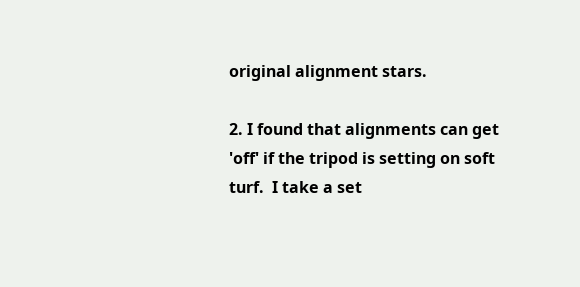original alignment stars.

2. I found that alignments can get 'off' if the tripod is setting on soft turf.  I take a set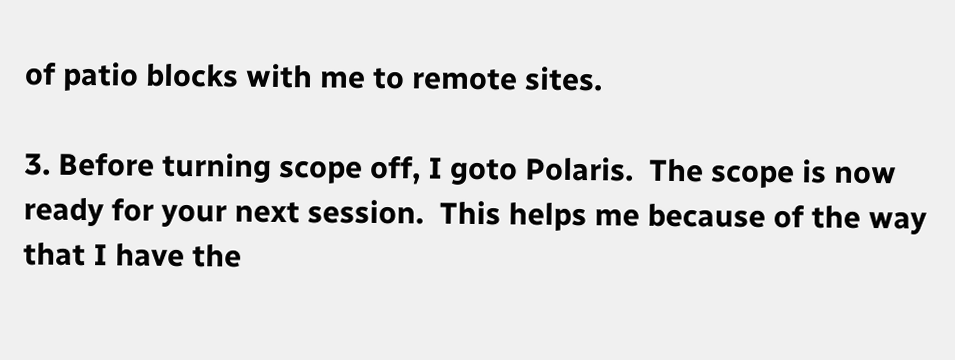of patio blocks with me to remote sites.

3. Before turning scope off, I goto Polaris.  The scope is now ready for your next session.  This helps me because of the way that I have the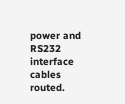power and RS232 interface cables routed.